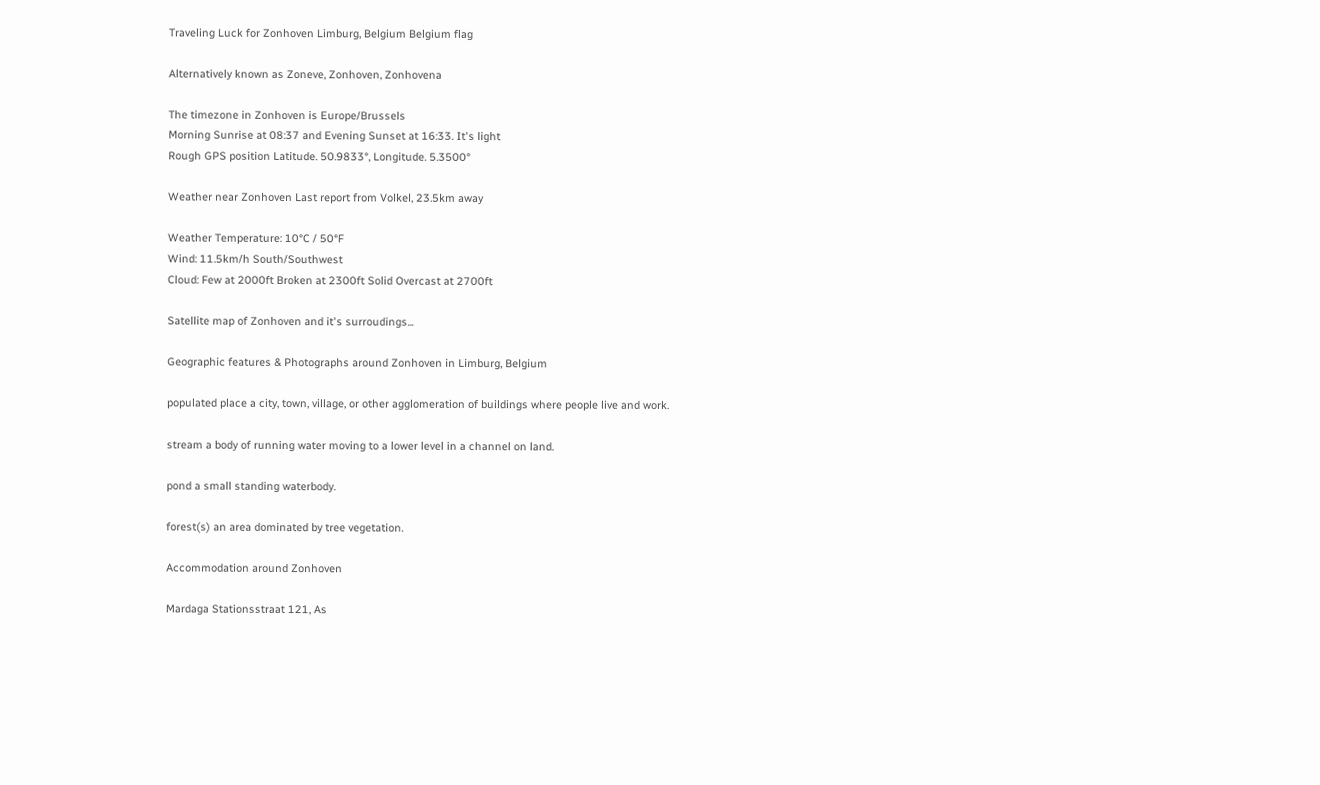Traveling Luck for Zonhoven Limburg, Belgium Belgium flag

Alternatively known as Zoneve, Zonhoven, Zonhovena

The timezone in Zonhoven is Europe/Brussels
Morning Sunrise at 08:37 and Evening Sunset at 16:33. It's light
Rough GPS position Latitude. 50.9833°, Longitude. 5.3500°

Weather near Zonhoven Last report from Volkel, 23.5km away

Weather Temperature: 10°C / 50°F
Wind: 11.5km/h South/Southwest
Cloud: Few at 2000ft Broken at 2300ft Solid Overcast at 2700ft

Satellite map of Zonhoven and it's surroudings...

Geographic features & Photographs around Zonhoven in Limburg, Belgium

populated place a city, town, village, or other agglomeration of buildings where people live and work.

stream a body of running water moving to a lower level in a channel on land.

pond a small standing waterbody.

forest(s) an area dominated by tree vegetation.

Accommodation around Zonhoven

Mardaga Stationsstraat 121, As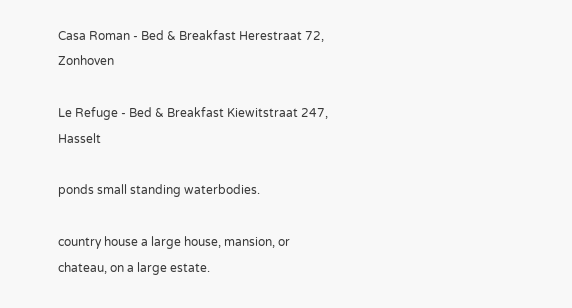Casa Roman - Bed & Breakfast Herestraat 72, Zonhoven

Le Refuge - Bed & Breakfast Kiewitstraat 247, Hasselt

ponds small standing waterbodies.

country house a large house, mansion, or chateau, on a large estate.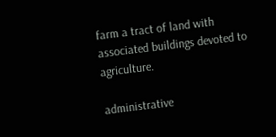farm a tract of land with associated buildings devoted to agriculture.

administrative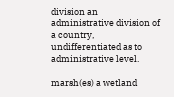division an administrative division of a country, undifferentiated as to administrative level.

marsh(es) a wetland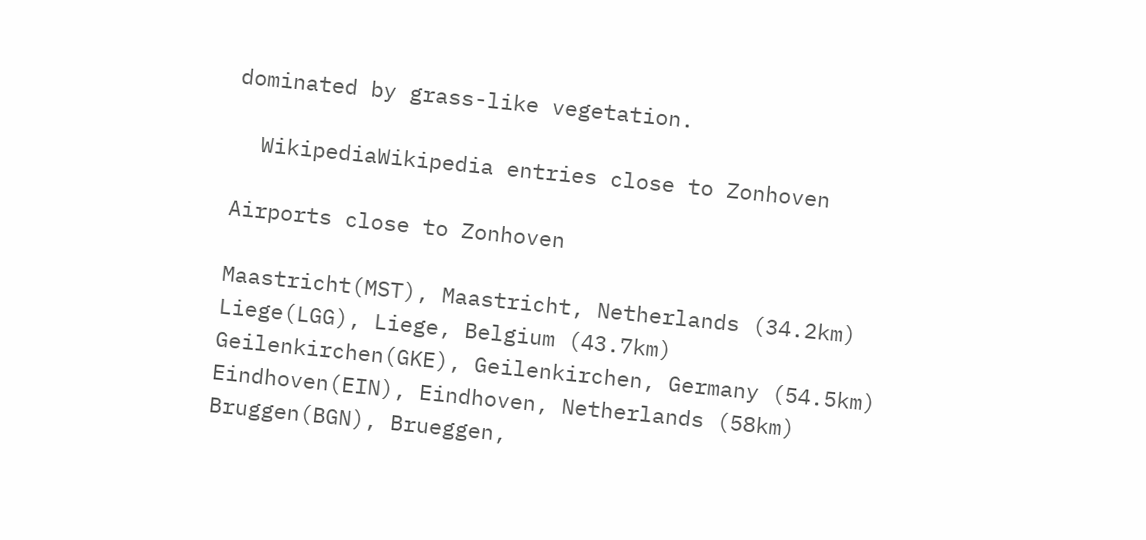dominated by grass-like vegetation.

  WikipediaWikipedia entries close to Zonhoven

Airports close to Zonhoven

Maastricht(MST), Maastricht, Netherlands (34.2km)
Liege(LGG), Liege, Belgium (43.7km)
Geilenkirchen(GKE), Geilenkirchen, Germany (54.5km)
Eindhoven(EIN), Eindhoven, Netherlands (58km)
Bruggen(BGN), Brueggen,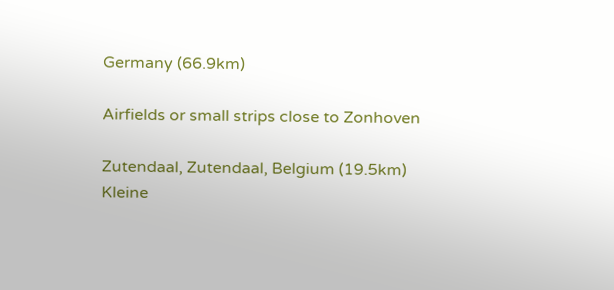Germany (66.9km)

Airfields or small strips close to Zonhoven

Zutendaal, Zutendaal, Belgium (19.5km)
Kleine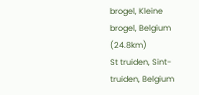brogel, Kleine brogel, Belgium (24.8km)
St truiden, Sint-truiden, Belgium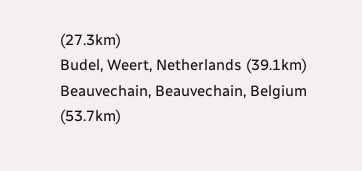(27.3km)
Budel, Weert, Netherlands (39.1km)
Beauvechain, Beauvechain, Belgium (53.7km)